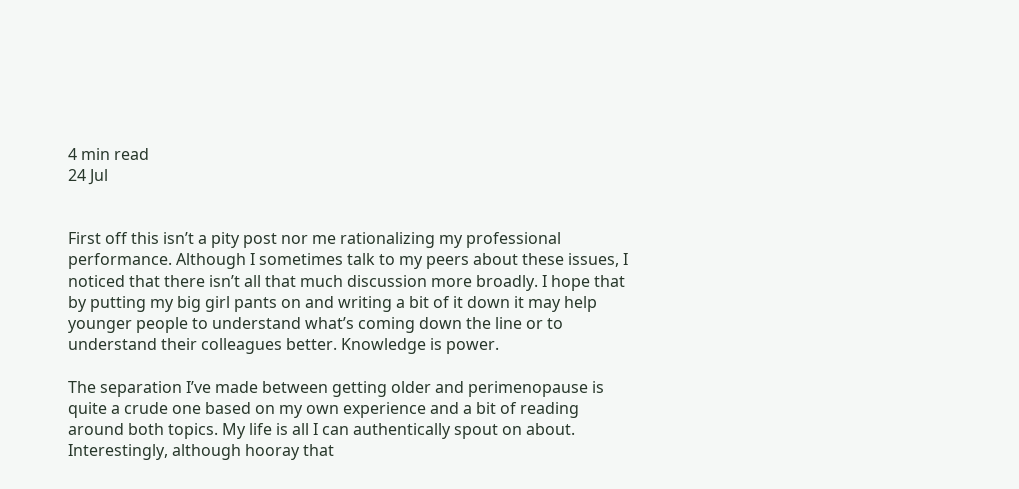4 min read
24 Jul


First off this isn’t a pity post nor me rationalizing my professional performance. Although I sometimes talk to my peers about these issues, I noticed that there isn’t all that much discussion more broadly. I hope that by putting my big girl pants on and writing a bit of it down it may help younger people to understand what’s coming down the line or to understand their colleagues better. Knowledge is power.

The separation I’ve made between getting older and perimenopause is quite a crude one based on my own experience and a bit of reading around both topics. My life is all I can authentically spout on about. Interestingly, although hooray that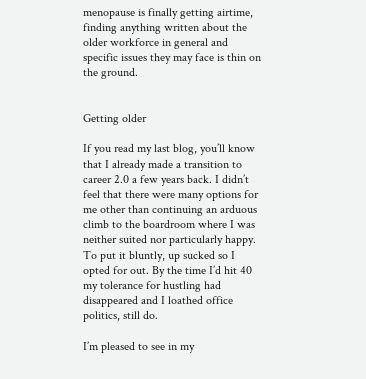menopause is finally getting airtime, finding anything written about the older workforce in general and specific issues they may face is thin on the ground.


Getting older

If you read my last blog, you’ll know that I already made a transition to career 2.0 a few years back. I didn’t feel that there were many options for me other than continuing an arduous climb to the boardroom where I was neither suited nor particularly happy. To put it bluntly, up sucked so I opted for out. By the time I’d hit 40 my tolerance for hustling had disappeared and I loathed office politics, still do.

I’m pleased to see in my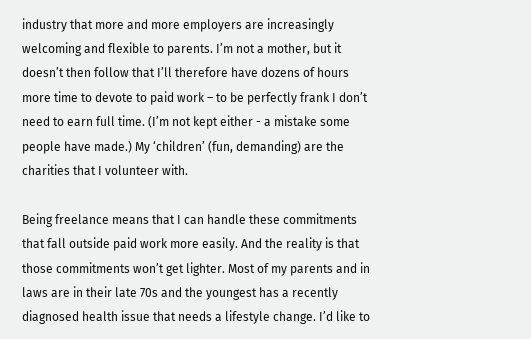industry that more and more employers are increasingly welcoming and flexible to parents. I’m not a mother, but it doesn’t then follow that I’ll therefore have dozens of hours more time to devote to paid work – to be perfectly frank I don’t need to earn full time. (I’m not kept either - a mistake some people have made.) My ‘children’ (fun, demanding) are the charities that I volunteer with.

Being freelance means that I can handle these commitments that fall outside paid work more easily. And the reality is that those commitments won’t get lighter. Most of my parents and in laws are in their late 70s and the youngest has a recently diagnosed health issue that needs a lifestyle change. I’d like to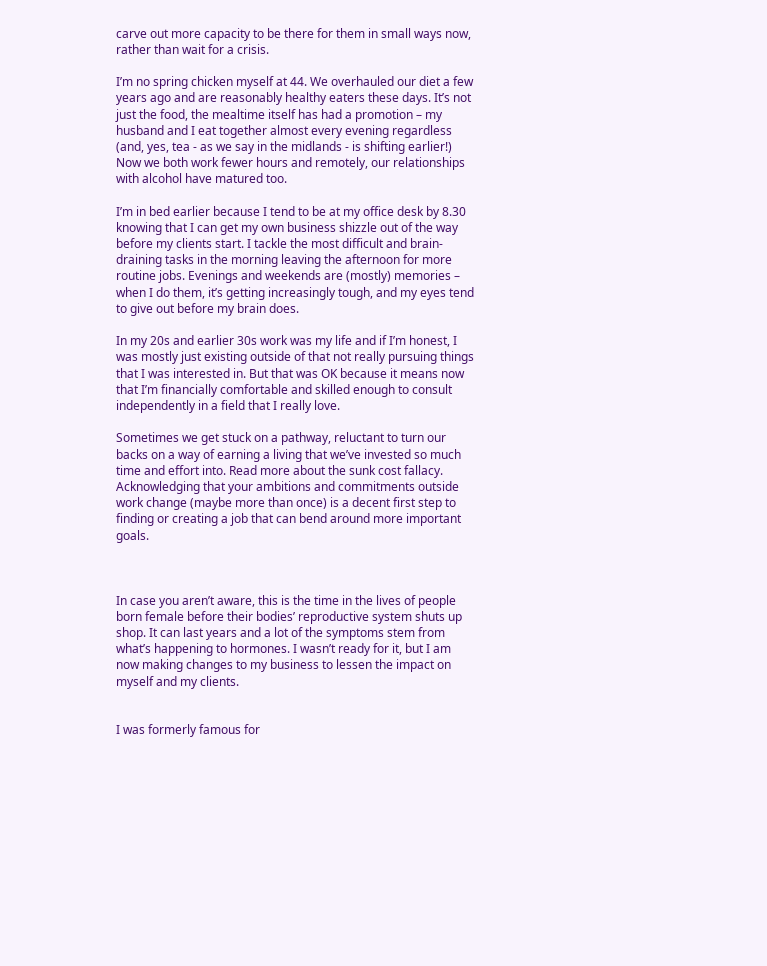carve out more capacity to be there for them in small ways now, rather than wait for a crisis.

I’m no spring chicken myself at 44. We overhauled our diet a few years ago and are reasonably healthy eaters these days. It’s not just the food, the mealtime itself has had a promotion – my husband and I eat together almost every evening regardless (and, yes, tea - as we say in the midlands - is shifting earlier!) Now we both work fewer hours and remotely, our relationships with alcohol have matured too.

I’m in bed earlier because I tend to be at my office desk by 8.30 knowing that I can get my own business shizzle out of the way before my clients start. I tackle the most difficult and brain-draining tasks in the morning leaving the afternoon for more routine jobs. Evenings and weekends are (mostly) memories – when I do them, it’s getting increasingly tough, and my eyes tend to give out before my brain does.

In my 20s and earlier 30s work was my life and if I’m honest, I was mostly just existing outside of that not really pursuing things that I was interested in. But that was OK because it means now that I’m financially comfortable and skilled enough to consult independently in a field that I really love.

Sometimes we get stuck on a pathway, reluctant to turn our backs on a way of earning a living that we’ve invested so much time and effort into. Read more about the sunk cost fallacy. Acknowledging that your ambitions and commitments outside work change (maybe more than once) is a decent first step to finding or creating a job that can bend around more important goals.



In case you aren’t aware, this is the time in the lives of people born female before their bodies’ reproductive system shuts up shop. It can last years and a lot of the symptoms stem from what’s happening to hormones. I wasn’t ready for it, but I am now making changes to my business to lessen the impact on myself and my clients.


I was formerly famous for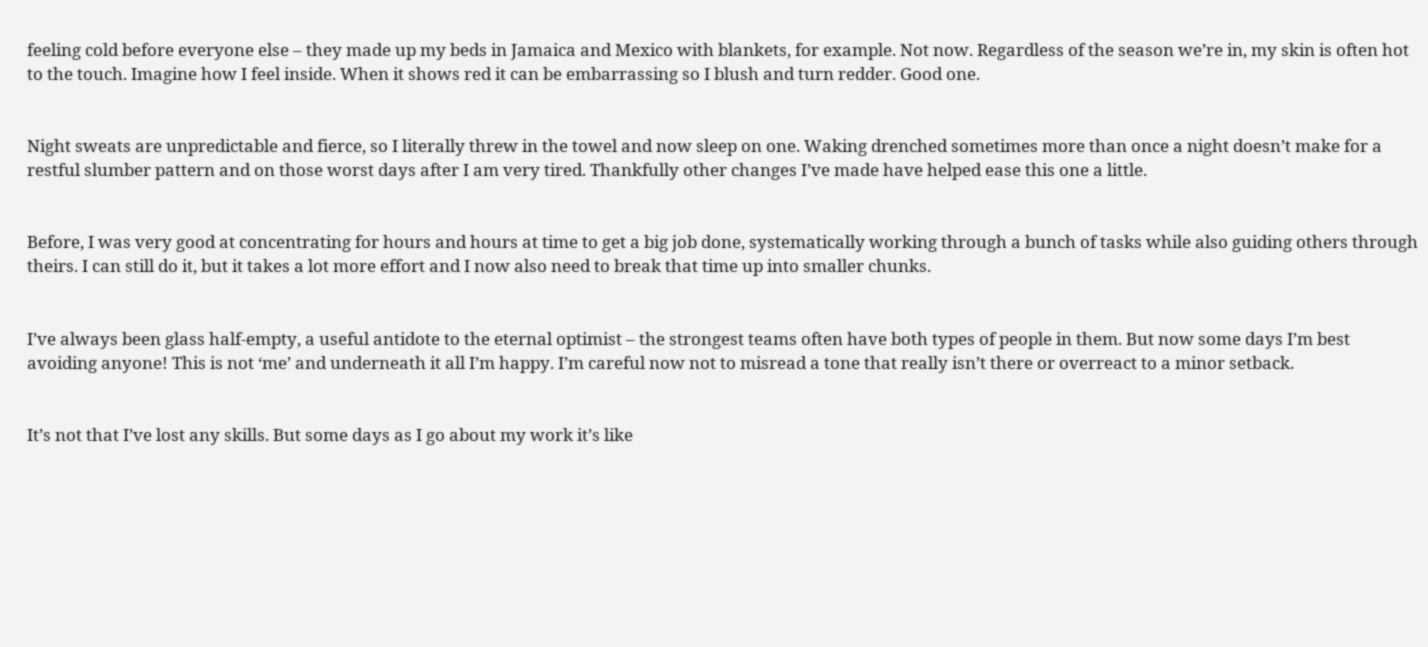feeling cold before everyone else – they made up my beds in Jamaica and Mexico with blankets, for example. Not now. Regardless of the season we’re in, my skin is often hot to the touch. Imagine how I feel inside. When it shows red it can be embarrassing so I blush and turn redder. Good one.


Night sweats are unpredictable and fierce, so I literally threw in the towel and now sleep on one. Waking drenched sometimes more than once a night doesn’t make for a restful slumber pattern and on those worst days after I am very tired. Thankfully other changes I’ve made have helped ease this one a little.


Before, I was very good at concentrating for hours and hours at time to get a big job done, systematically working through a bunch of tasks while also guiding others through theirs. I can still do it, but it takes a lot more effort and I now also need to break that time up into smaller chunks.


I’ve always been glass half-empty, a useful antidote to the eternal optimist – the strongest teams often have both types of people in them. But now some days I’m best avoiding anyone! This is not ‘me’ and underneath it all I’m happy. I’m careful now not to misread a tone that really isn’t there or overreact to a minor setback.


It’s not that I’ve lost any skills. But some days as I go about my work it’s like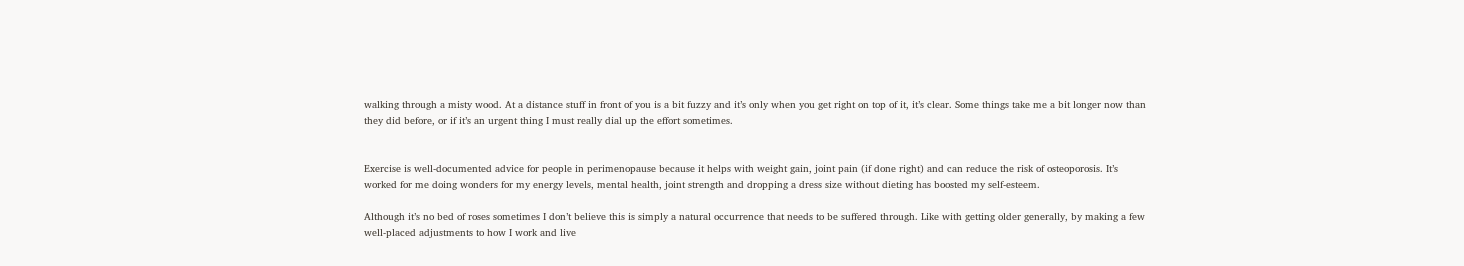walking through a misty wood. At a distance stuff in front of you is a bit fuzzy and it’s only when you get right on top of it, it’s clear. Some things take me a bit longer now than they did before, or if it’s an urgent thing I must really dial up the effort sometimes.


Exercise is well-documented advice for people in perimenopause because it helps with weight gain, joint pain (if done right) and can reduce the risk of osteoporosis. It’s worked for me doing wonders for my energy levels, mental health, joint strength and dropping a dress size without dieting has boosted my self-esteem.

Although it’s no bed of roses sometimes I don’t believe this is simply a natural occurrence that needs to be suffered through. Like with getting older generally, by making a few well-placed adjustments to how I work and live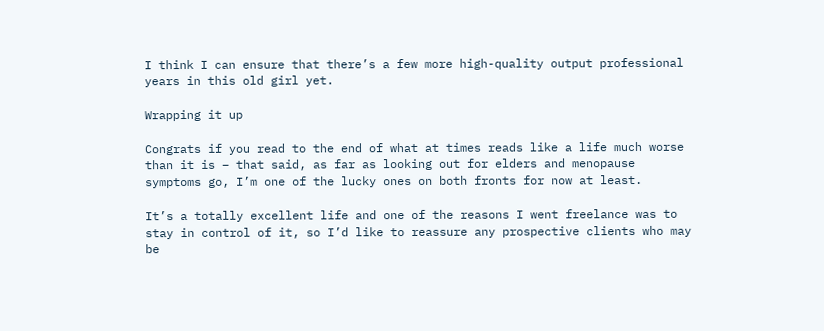I think I can ensure that there’s a few more high-quality output professional years in this old girl yet.

Wrapping it up

Congrats if you read to the end of what at times reads like a life much worse than it is – that said, as far as looking out for elders and menopause symptoms go, I’m one of the lucky ones on both fronts for now at least.

It’s a totally excellent life and one of the reasons I went freelance was to stay in control of it, so I’d like to reassure any prospective clients who may be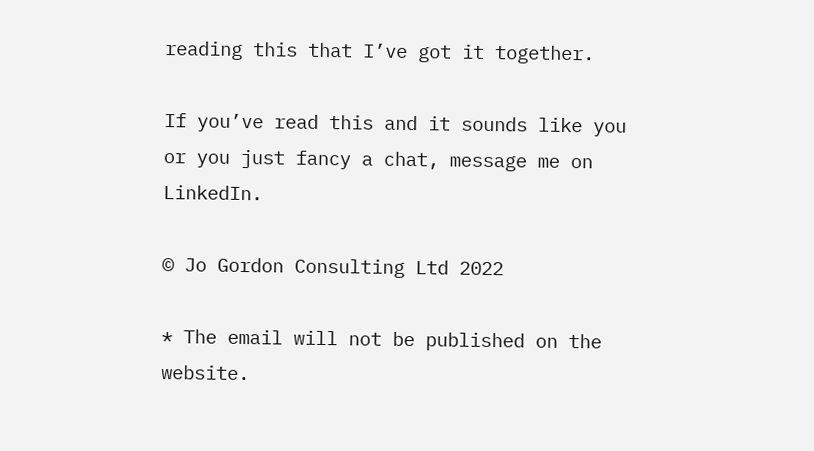reading this that I’ve got it together.

If you’ve read this and it sounds like you or you just fancy a chat, message me on LinkedIn.

© Jo Gordon Consulting Ltd 2022

* The email will not be published on the website.